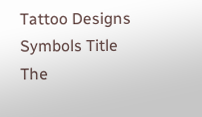Tattoo Designs Symbols Title
The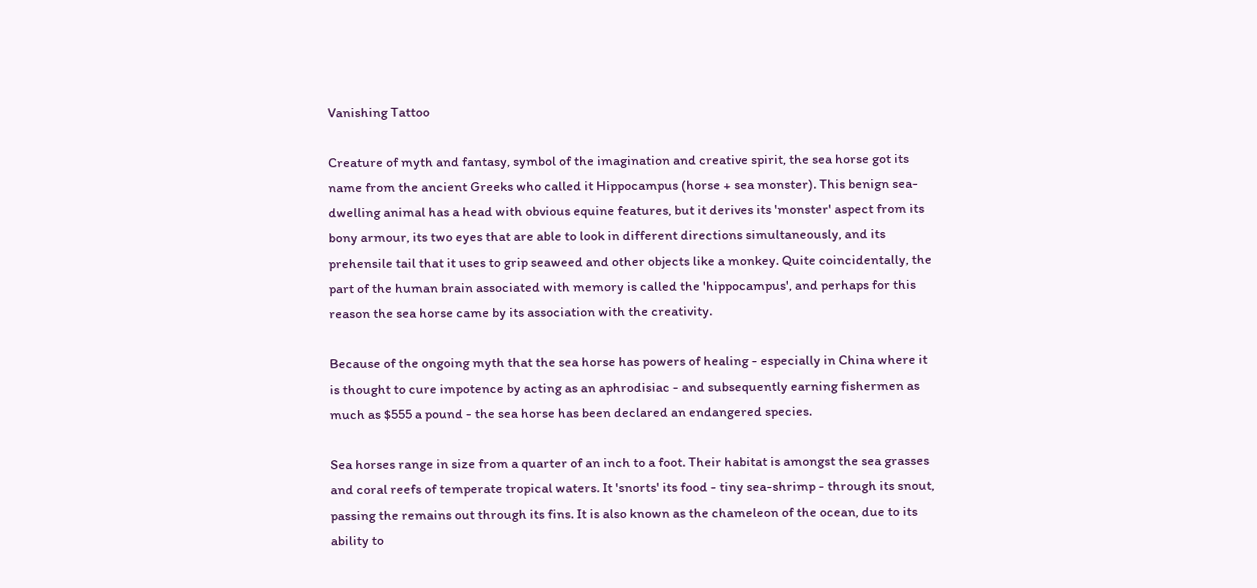Vanishing Tattoo

Creature of myth and fantasy, symbol of the imagination and creative spirit, the sea horse got its name from the ancient Greeks who called it Hippocampus (horse + sea monster). This benign sea-dwelling animal has a head with obvious equine features, but it derives its 'monster' aspect from its bony armour, its two eyes that are able to look in different directions simultaneously, and its prehensile tail that it uses to grip seaweed and other objects like a monkey. Quite coincidentally, the part of the human brain associated with memory is called the 'hippocampus', and perhaps for this reason the sea horse came by its association with the creativity.

Because of the ongoing myth that the sea horse has powers of healing - especially in China where it is thought to cure impotence by acting as an aphrodisiac - and subsequently earning fishermen as much as $555 a pound - the sea horse has been declared an endangered species.

Sea horses range in size from a quarter of an inch to a foot. Their habitat is amongst the sea grasses and coral reefs of temperate tropical waters. It 'snorts' its food - tiny sea-shrimp - through its snout, passing the remains out through its fins. It is also known as the chameleon of the ocean, due to its ability to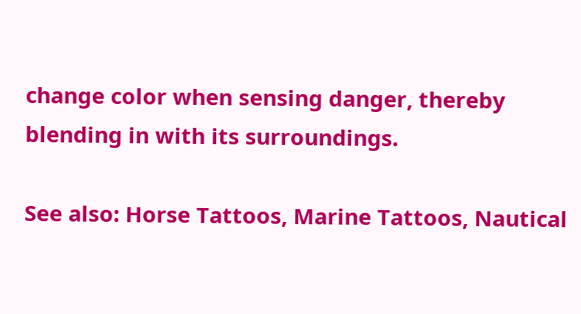change color when sensing danger, thereby blending in with its surroundings.

See also: Horse Tattoos, Marine Tattoos, Nautical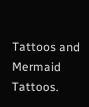Tattoos and Mermaid Tattoos.